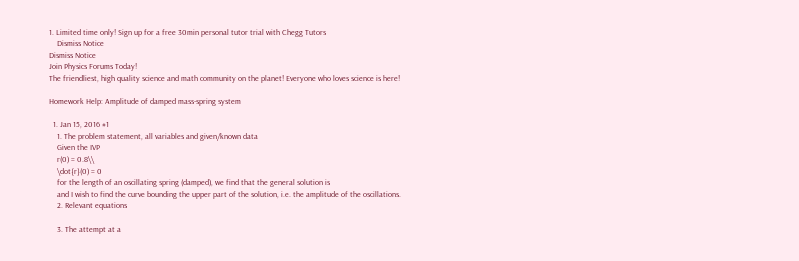1. Limited time only! Sign up for a free 30min personal tutor trial with Chegg Tutors
    Dismiss Notice
Dismiss Notice
Join Physics Forums Today!
The friendliest, high quality science and math community on the planet! Everyone who loves science is here!

Homework Help: Amplitude of damped mass-spring system

  1. Jan 15, 2016 #1
    1. The problem statement, all variables and given/known data
    Given the IVP
    r(0) = 0.8\\
    \dot{r}(0) = 0
    for the length of an oscillating spring (damped), we find that the general solution is
    and I wish to find the curve bounding the upper part of the solution, i.e. the amplitude of the oscillations.
    2. Relevant equations

    3. The attempt at a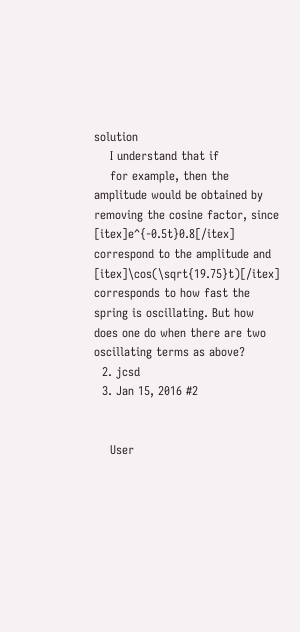solution
    I understand that if
    for example, then the amplitude would be obtained by removing the cosine factor, since [itex]e^{-0.5t}0.8[/itex] correspond to the amplitude and [itex]\cos(\sqrt{19.75}t)[/itex] corresponds to how fast the spring is oscillating. But how does one do when there are two oscillating terms as above?
  2. jcsd
  3. Jan 15, 2016 #2


    User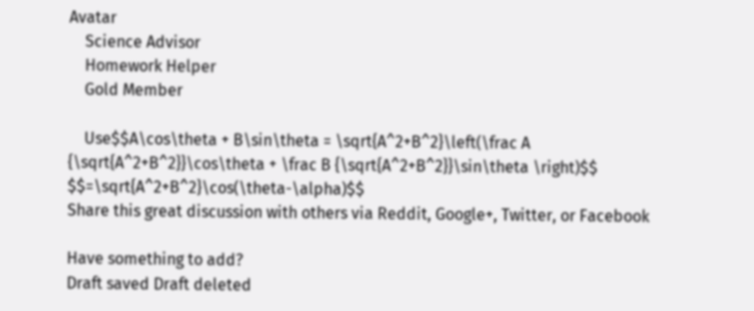Avatar
    Science Advisor
    Homework Helper
    Gold Member

    Use$$A\cos\theta + B\sin\theta = \sqrt{A^2+B^2}\left(\frac A {\sqrt{A^2+B^2}}\cos\theta + \frac B {\sqrt{A^2+B^2}}\sin\theta \right)$$ $$=\sqrt{A^2+B^2}\cos(\theta-\alpha)$$
Share this great discussion with others via Reddit, Google+, Twitter, or Facebook

Have something to add?
Draft saved Draft deleted